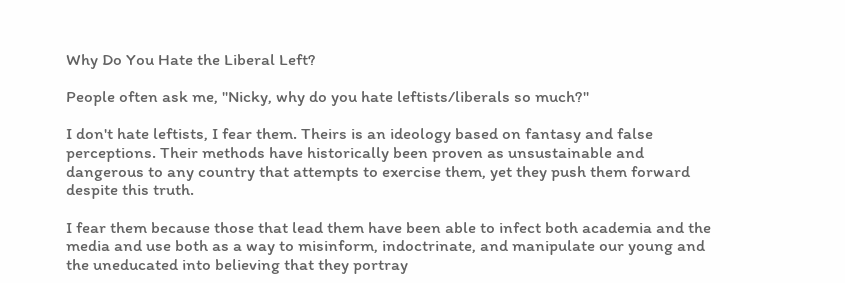Why Do You Hate the Liberal Left?

People often ask me, "Nicky, why do you hate leftists/liberals so much?"

I don't hate leftists, I fear them. Theirs is an ideology based on fantasy and false perceptions. Their methods have historically been proven as unsustainable and dangerous to any country that attempts to exercise them, yet they push them forward despite this truth.

I fear them because those that lead them have been able to infect both academia and the media and use both as a way to misinform, indoctrinate, and manipulate our young and the uneducated into believing that they portray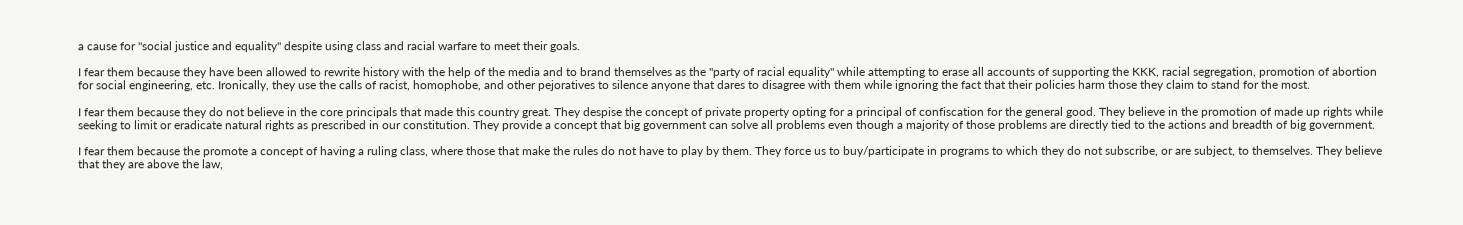a cause for "social justice and equality" despite using class and racial warfare to meet their goals.

I fear them because they have been allowed to rewrite history with the help of the media and to brand themselves as the "party of racial equality" while attempting to erase all accounts of supporting the KKK, racial segregation, promotion of abortion for social engineering, etc. Ironically, they use the calls of racist, homophobe, and other pejoratives to silence anyone that dares to disagree with them while ignoring the fact that their policies harm those they claim to stand for the most.

I fear them because they do not believe in the core principals that made this country great. They despise the concept of private property opting for a principal of confiscation for the general good. They believe in the promotion of made up rights while seeking to limit or eradicate natural rights as prescribed in our constitution. They provide a concept that big government can solve all problems even though a majority of those problems are directly tied to the actions and breadth of big government.

I fear them because the promote a concept of having a ruling class, where those that make the rules do not have to play by them. They force us to buy/participate in programs to which they do not subscribe, or are subject, to themselves. They believe that they are above the law,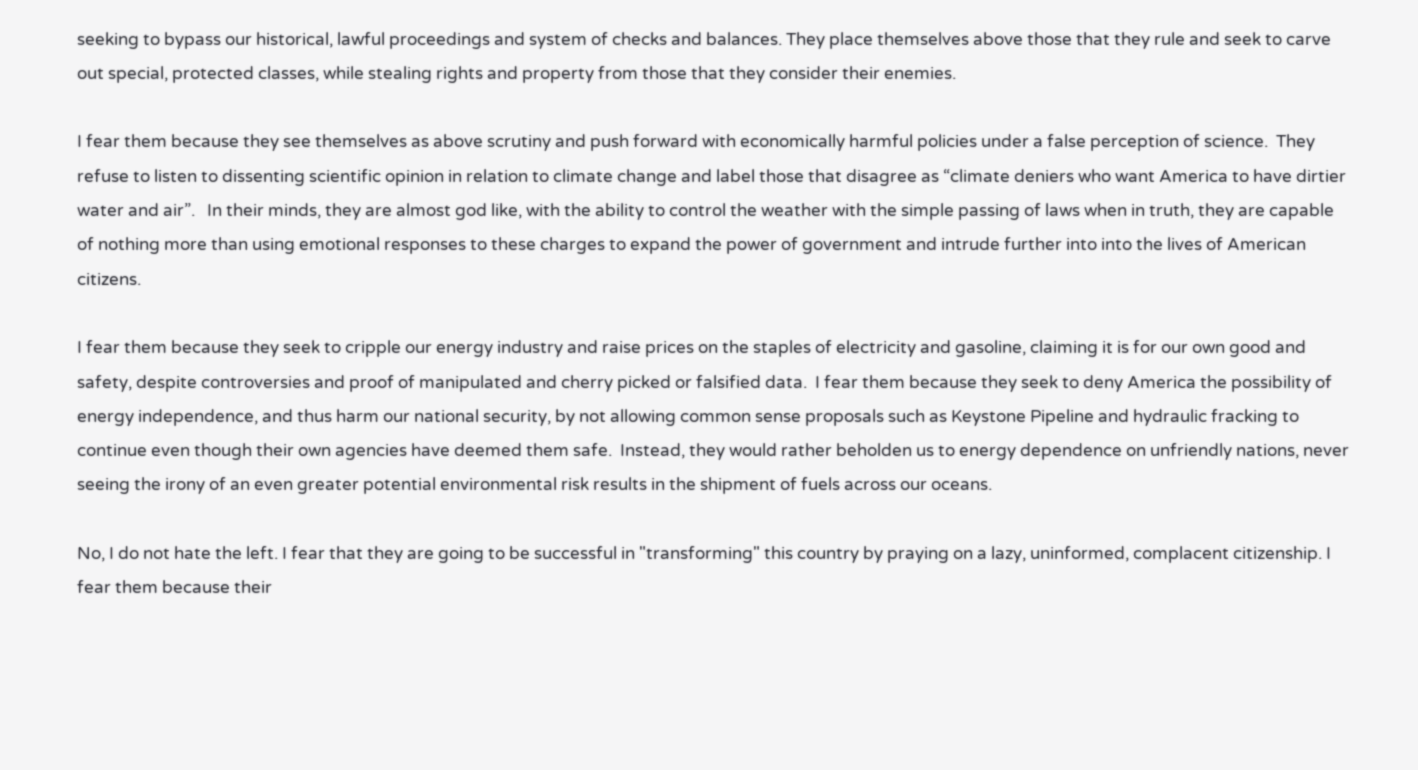seeking to bypass our historical, lawful proceedings and system of checks and balances. They place themselves above those that they rule and seek to carve out special, protected classes, while stealing rights and property from those that they consider their enemies.

I fear them because they see themselves as above scrutiny and push forward with economically harmful policies under a false perception of science.  They refuse to listen to dissenting scientific opinion in relation to climate change and label those that disagree as “climate deniers who want America to have dirtier water and air”.   In their minds, they are almost god like, with the ability to control the weather with the simple passing of laws when in truth, they are capable of nothing more than using emotional responses to these charges to expand the power of government and intrude further into into the lives of American citizens.

I fear them because they seek to cripple our energy industry and raise prices on the staples of electricity and gasoline, claiming it is for our own good and safety, despite controversies and proof of manipulated and cherry picked or falsified data.  I fear them because they seek to deny America the possibility of energy independence, and thus harm our national security, by not allowing common sense proposals such as Keystone Pipeline and hydraulic fracking to continue even though their own agencies have deemed them safe.  Instead, they would rather beholden us to energy dependence on unfriendly nations, never seeing the irony of an even greater potential environmental risk results in the shipment of fuels across our oceans.

No, I do not hate the left. I fear that they are going to be successful in "transforming" this country by praying on a lazy, uninformed, complacent citizenship. I fear them because their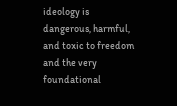ideology is dangerous, harmful, and toxic to freedom and the very foundational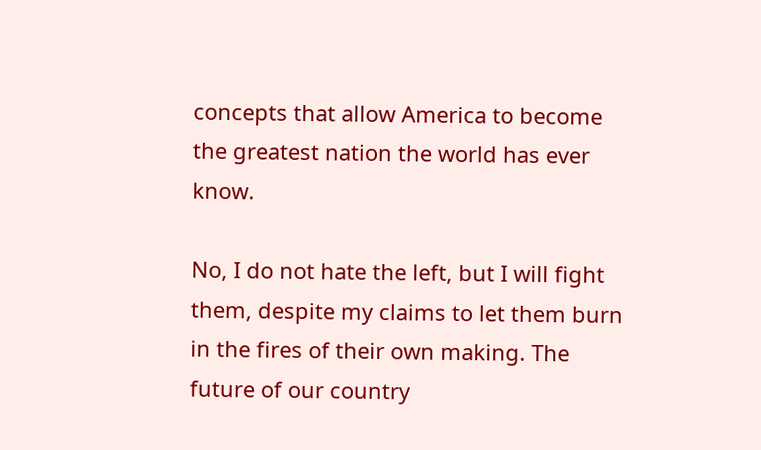concepts that allow America to become the greatest nation the world has ever know.

No, I do not hate the left, but I will fight them, despite my claims to let them burn in the fires of their own making. The future of our country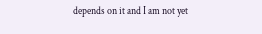depends on it and I am not yet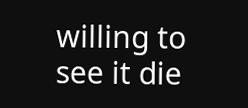willing to see it die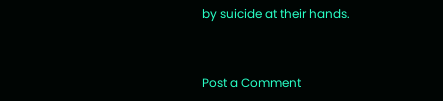by suicide at their hands.


Post a Comment